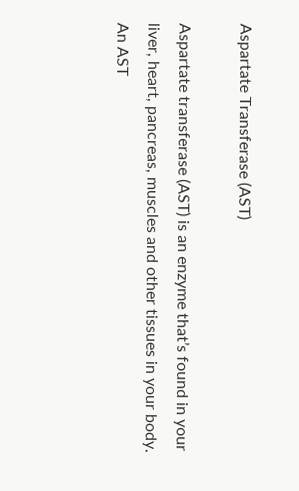Aspartate Transferase (AST)

Aspartate transferase (AST) is an enzyme that’s found in your liver, heart, pancreas, muscles and other tissues in your body. An AST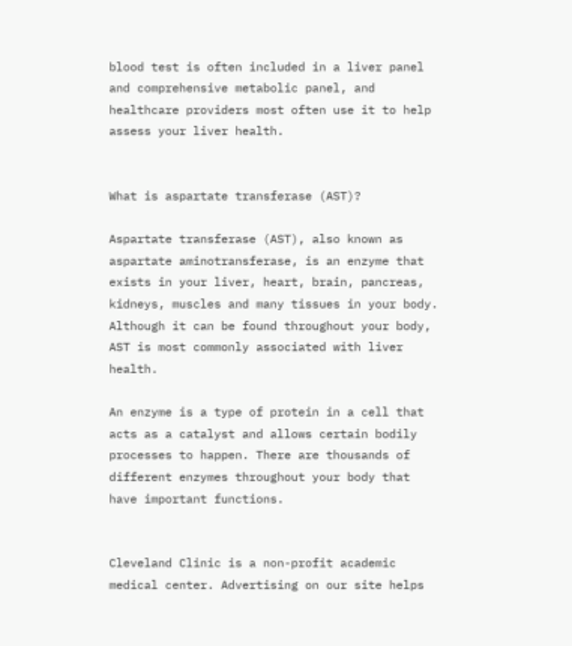blood test is often included in a liver panel and comprehensive metabolic panel, and healthcare providers most often use it to help assess your liver health.


What is aspartate transferase (AST)?

Aspartate transferase (AST), also known as aspartate aminotransferase, is an enzyme that exists in your liver, heart, brain, pancreas, kidneys, muscles and many tissues in your body. Although it can be found throughout your body, AST is most commonly associated with liver health.

An enzyme is a type of protein in a cell that acts as a catalyst and allows certain bodily processes to happen. There are thousands of different enzymes throughout your body that have important functions.


Cleveland Clinic is a non-profit academic medical center. Advertising on our site helps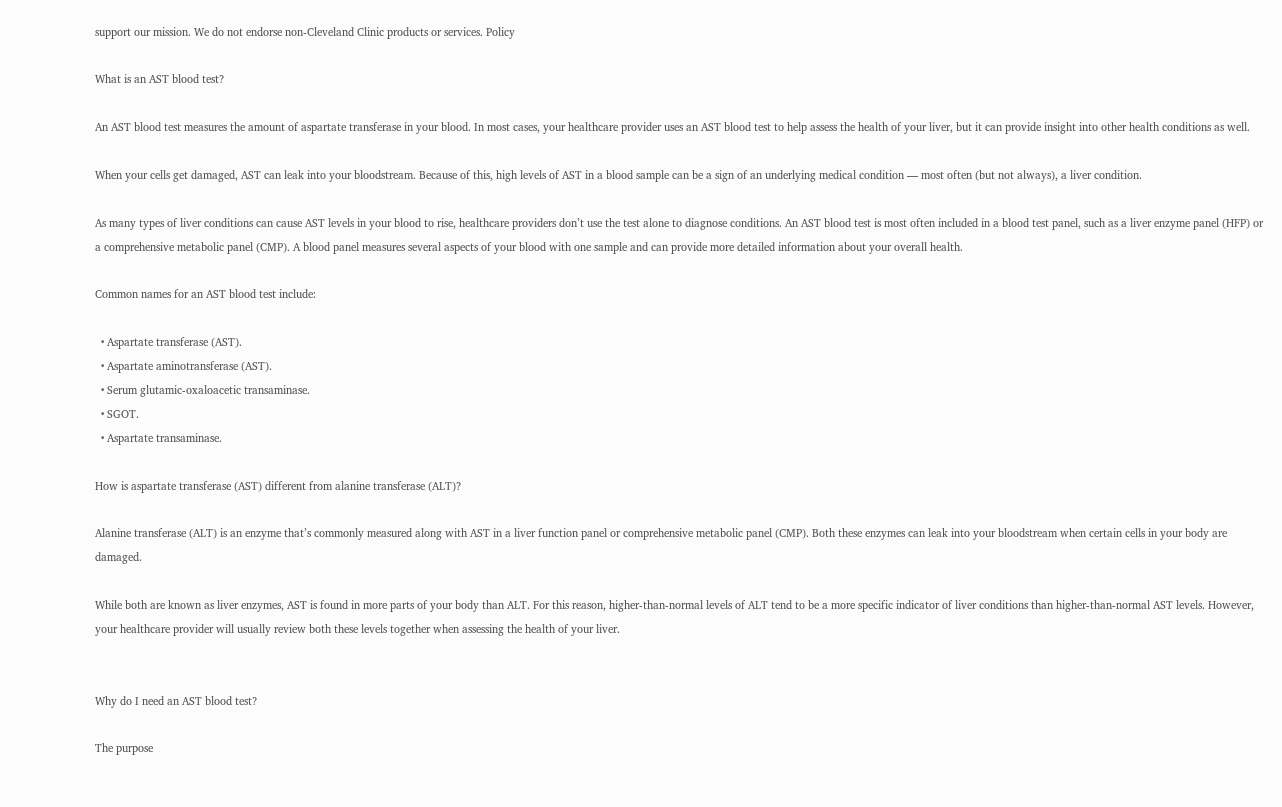support our mission. We do not endorse non-Cleveland Clinic products or services. Policy

What is an AST blood test?

An AST blood test measures the amount of aspartate transferase in your blood. In most cases, your healthcare provider uses an AST blood test to help assess the health of your liver, but it can provide insight into other health conditions as well.

When your cells get damaged, AST can leak into your bloodstream. Because of this, high levels of AST in a blood sample can be a sign of an underlying medical condition — most often (but not always), a liver condition.

As many types of liver conditions can cause AST levels in your blood to rise, healthcare providers don’t use the test alone to diagnose conditions. An AST blood test is most often included in a blood test panel, such as a liver enzyme panel (HFP) or a comprehensive metabolic panel (CMP). A blood panel measures several aspects of your blood with one sample and can provide more detailed information about your overall health.

Common names for an AST blood test include:

  • Aspartate transferase (AST).
  • Aspartate aminotransferase (AST).
  • Serum glutamic-oxaloacetic transaminase.
  • SGOT.
  • Aspartate transaminase.

How is aspartate transferase (AST) different from alanine transferase (ALT)?

Alanine transferase (ALT) is an enzyme that’s commonly measured along with AST in a liver function panel or comprehensive metabolic panel (CMP). Both these enzymes can leak into your bloodstream when certain cells in your body are damaged.

While both are known as liver enzymes, AST is found in more parts of your body than ALT. For this reason, higher-than-normal levels of ALT tend to be a more specific indicator of liver conditions than higher-than-normal AST levels. However, your healthcare provider will usually review both these levels together when assessing the health of your liver.


Why do I need an AST blood test?

The purpose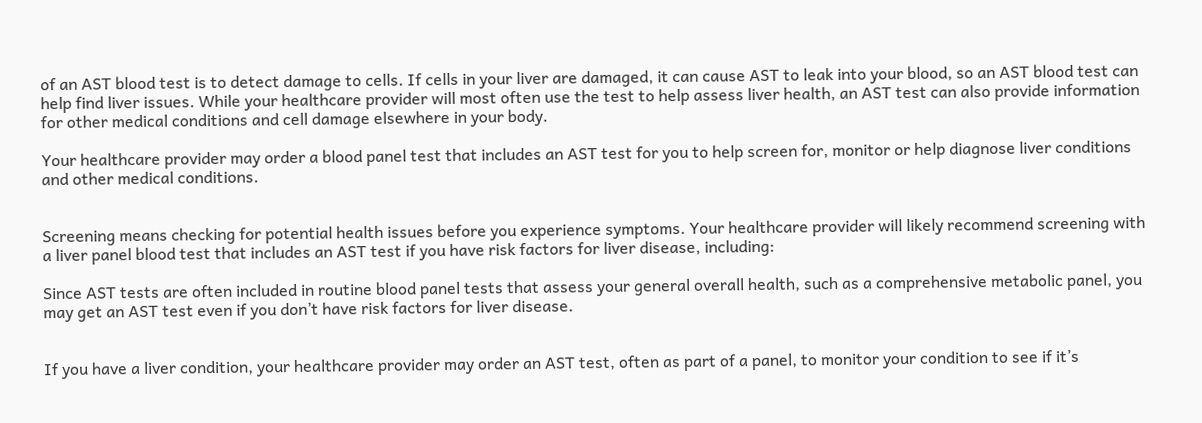of an AST blood test is to detect damage to cells. If cells in your liver are damaged, it can cause AST to leak into your blood, so an AST blood test can help find liver issues. While your healthcare provider will most often use the test to help assess liver health, an AST test can also provide information for other medical conditions and cell damage elsewhere in your body.

Your healthcare provider may order a blood panel test that includes an AST test for you to help screen for, monitor or help diagnose liver conditions and other medical conditions.


Screening means checking for potential health issues before you experience symptoms. Your healthcare provider will likely recommend screening with a liver panel blood test that includes an AST test if you have risk factors for liver disease, including:

Since AST tests are often included in routine blood panel tests that assess your general overall health, such as a comprehensive metabolic panel, you may get an AST test even if you don’t have risk factors for liver disease.


If you have a liver condition, your healthcare provider may order an AST test, often as part of a panel, to monitor your condition to see if it’s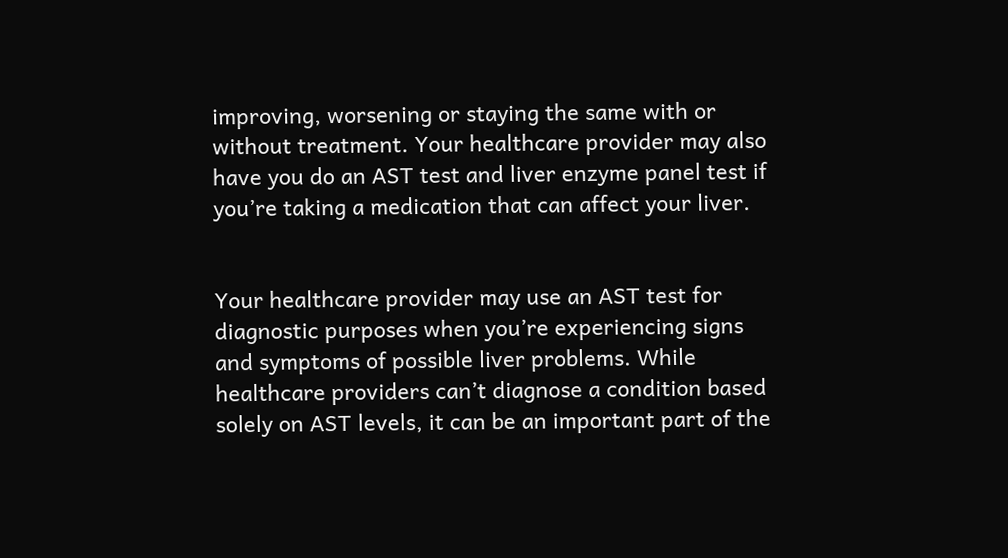improving, worsening or staying the same with or without treatment. Your healthcare provider may also have you do an AST test and liver enzyme panel test if you’re taking a medication that can affect your liver.


Your healthcare provider may use an AST test for diagnostic purposes when you’re experiencing signs and symptoms of possible liver problems. While healthcare providers can’t diagnose a condition based solely on AST levels, it can be an important part of the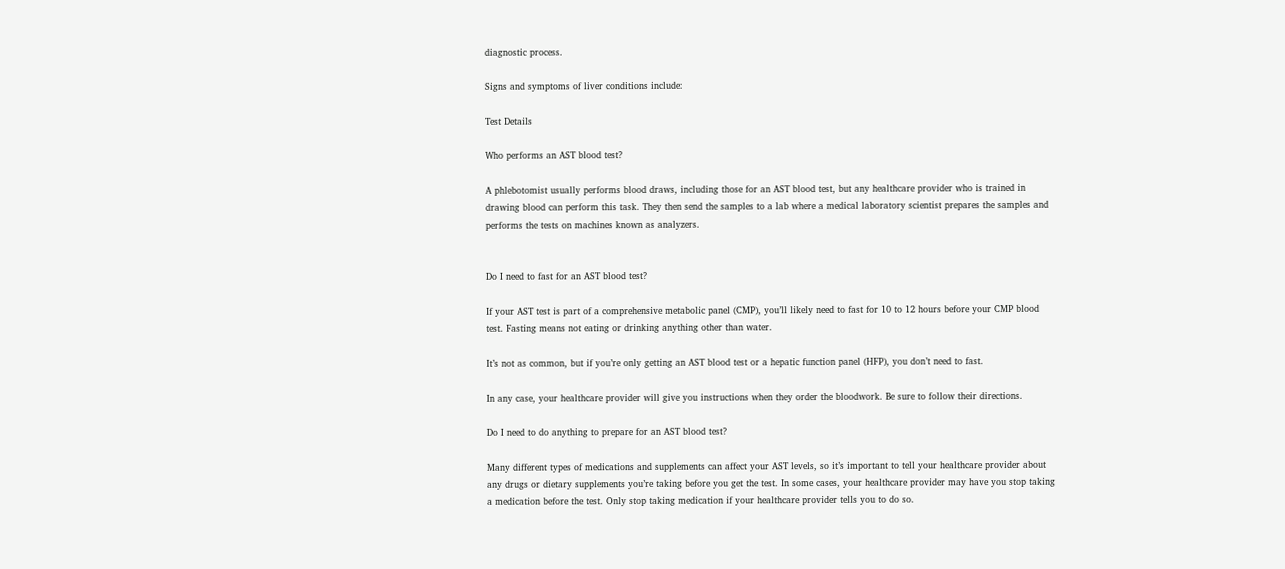diagnostic process.

Signs and symptoms of liver conditions include:

Test Details

Who performs an AST blood test?

A phlebotomist usually performs blood draws, including those for an AST blood test, but any healthcare provider who is trained in drawing blood can perform this task. They then send the samples to a lab where a medical laboratory scientist prepares the samples and performs the tests on machines known as analyzers.


Do I need to fast for an AST blood test?

If your AST test is part of a comprehensive metabolic panel (CMP), you’ll likely need to fast for 10 to 12 hours before your CMP blood test. Fasting means not eating or drinking anything other than water.

It’s not as common, but if you’re only getting an AST blood test or a hepatic function panel (HFP), you don’t need to fast.

In any case, your healthcare provider will give you instructions when they order the bloodwork. Be sure to follow their directions.

Do I need to do anything to prepare for an AST blood test?

Many different types of medications and supplements can affect your AST levels, so it’s important to tell your healthcare provider about any drugs or dietary supplements you’re taking before you get the test. In some cases, your healthcare provider may have you stop taking a medication before the test. Only stop taking medication if your healthcare provider tells you to do so.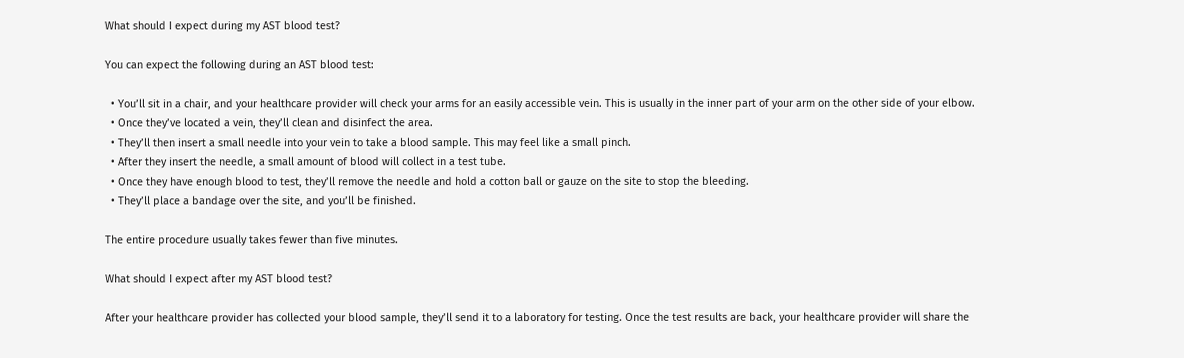What should I expect during my AST blood test?

You can expect the following during an AST blood test:

  • You’ll sit in a chair, and your healthcare provider will check your arms for an easily accessible vein. This is usually in the inner part of your arm on the other side of your elbow.
  • Once they’ve located a vein, they’ll clean and disinfect the area.
  • They’ll then insert a small needle into your vein to take a blood sample. This may feel like a small pinch.
  • After they insert the needle, a small amount of blood will collect in a test tube.
  • Once they have enough blood to test, they’ll remove the needle and hold a cotton ball or gauze on the site to stop the bleeding.
  • They’ll place a bandage over the site, and you’ll be finished.

The entire procedure usually takes fewer than five minutes.

What should I expect after my AST blood test?

After your healthcare provider has collected your blood sample, they’ll send it to a laboratory for testing. Once the test results are back, your healthcare provider will share the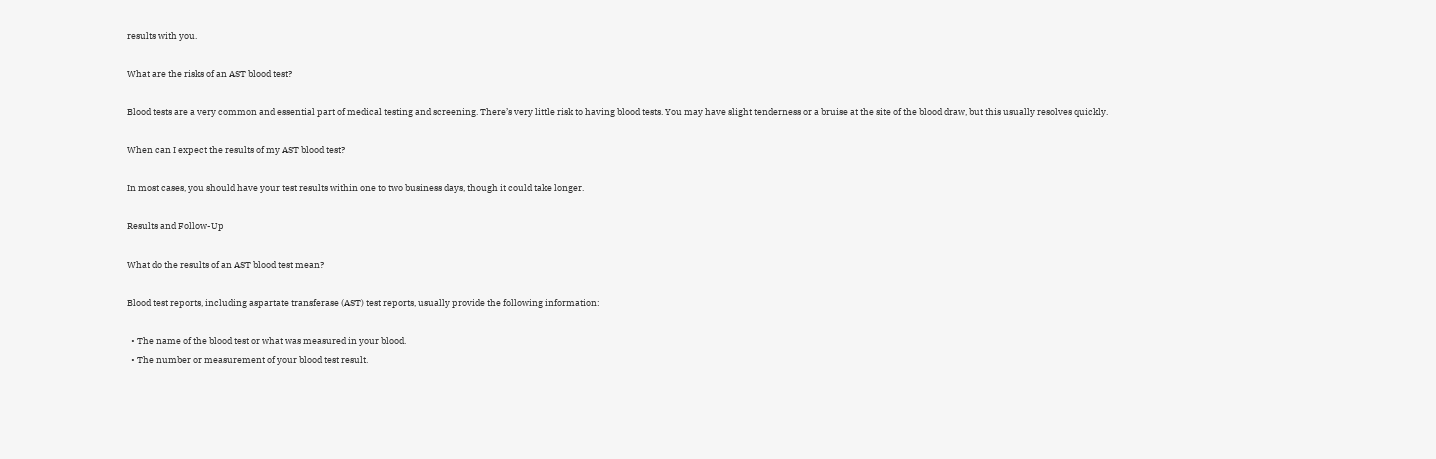results with you.

What are the risks of an AST blood test?

Blood tests are a very common and essential part of medical testing and screening. There’s very little risk to having blood tests. You may have slight tenderness or a bruise at the site of the blood draw, but this usually resolves quickly.

When can I expect the results of my AST blood test?

In most cases, you should have your test results within one to two business days, though it could take longer.

Results and Follow-Up

What do the results of an AST blood test mean?

Blood test reports, including aspartate transferase (AST) test reports, usually provide the following information:

  • The name of the blood test or what was measured in your blood.
  • The number or measurement of your blood test result.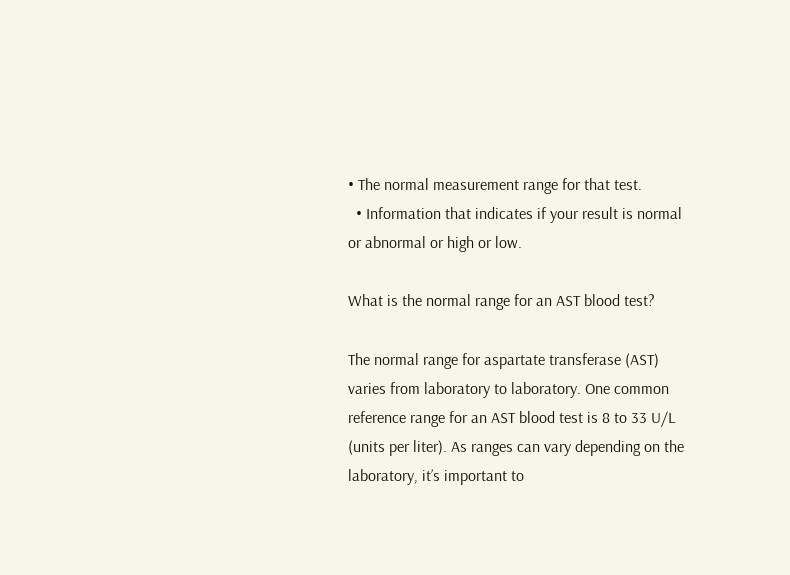• The normal measurement range for that test.
  • Information that indicates if your result is normal or abnormal or high or low.

What is the normal range for an AST blood test?

The normal range for aspartate transferase (AST) varies from laboratory to laboratory. One common reference range for an AST blood test is 8 to 33 U/L (units per liter). As ranges can vary depending on the laboratory, it’s important to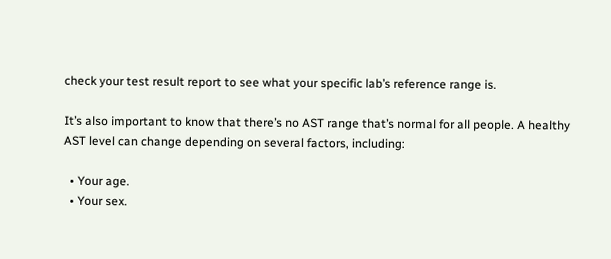check your test result report to see what your specific lab’s reference range is.

It’s also important to know that there’s no AST range that’s normal for all people. A healthy AST level can change depending on several factors, including:

  • Your age.
  • Your sex.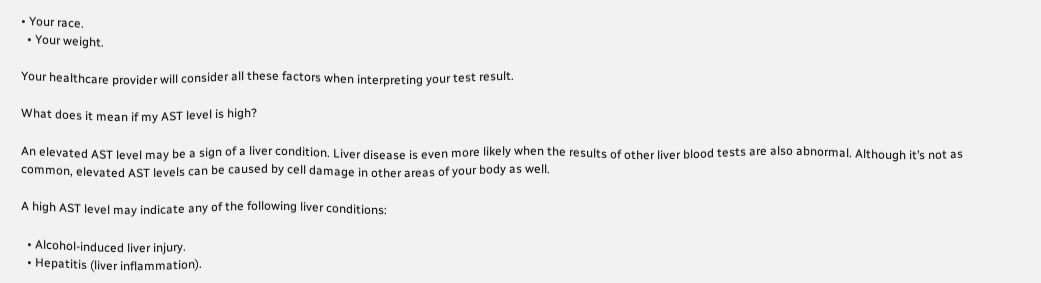• Your race.
  • Your weight.

Your healthcare provider will consider all these factors when interpreting your test result.

What does it mean if my AST level is high?

An elevated AST level may be a sign of a liver condition. Liver disease is even more likely when the results of other liver blood tests are also abnormal. Although it’s not as common, elevated AST levels can be caused by cell damage in other areas of your body as well.

A high AST level may indicate any of the following liver conditions:

  • Alcohol-induced liver injury.
  • Hepatitis (liver inflammation).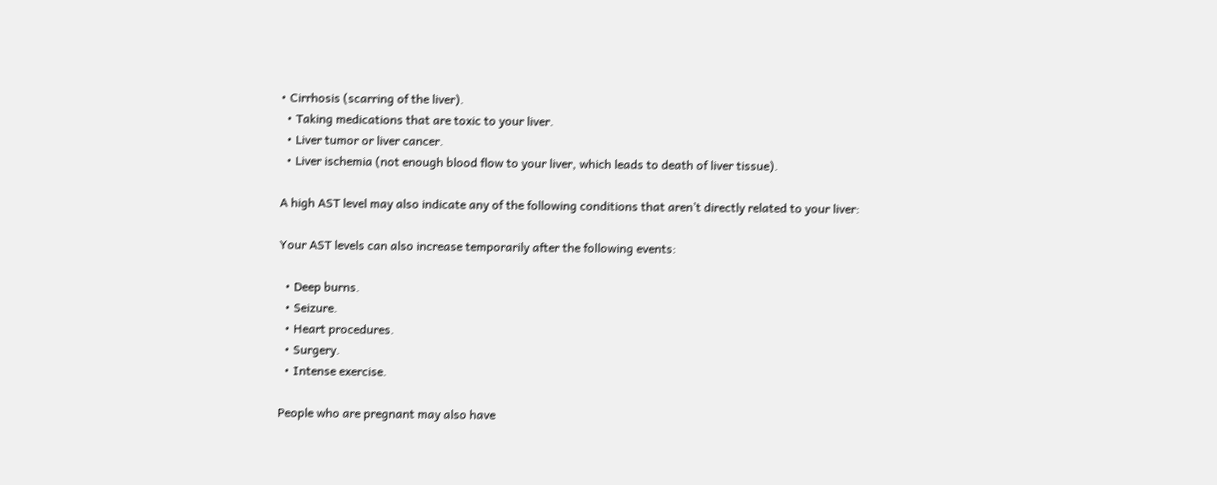• Cirrhosis (scarring of the liver).
  • Taking medications that are toxic to your liver.
  • Liver tumor or liver cancer.
  • Liver ischemia (not enough blood flow to your liver, which leads to death of liver tissue).

A high AST level may also indicate any of the following conditions that aren’t directly related to your liver:

Your AST levels can also increase temporarily after the following events:

  • Deep burns.
  • Seizure.
  • Heart procedures.
  • Surgery.
  • Intense exercise.

People who are pregnant may also have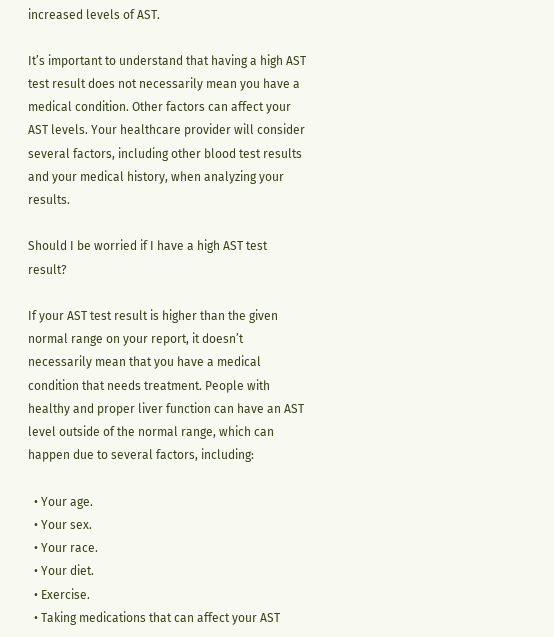increased levels of AST.

It’s important to understand that having a high AST test result does not necessarily mean you have a medical condition. Other factors can affect your AST levels. Your healthcare provider will consider several factors, including other blood test results and your medical history, when analyzing your results.

Should I be worried if I have a high AST test result?

If your AST test result is higher than the given normal range on your report, it doesn’t necessarily mean that you have a medical condition that needs treatment. People with healthy and proper liver function can have an AST level outside of the normal range, which can happen due to several factors, including:

  • Your age.
  • Your sex.
  • Your race.
  • Your diet.
  • Exercise.
  • Taking medications that can affect your AST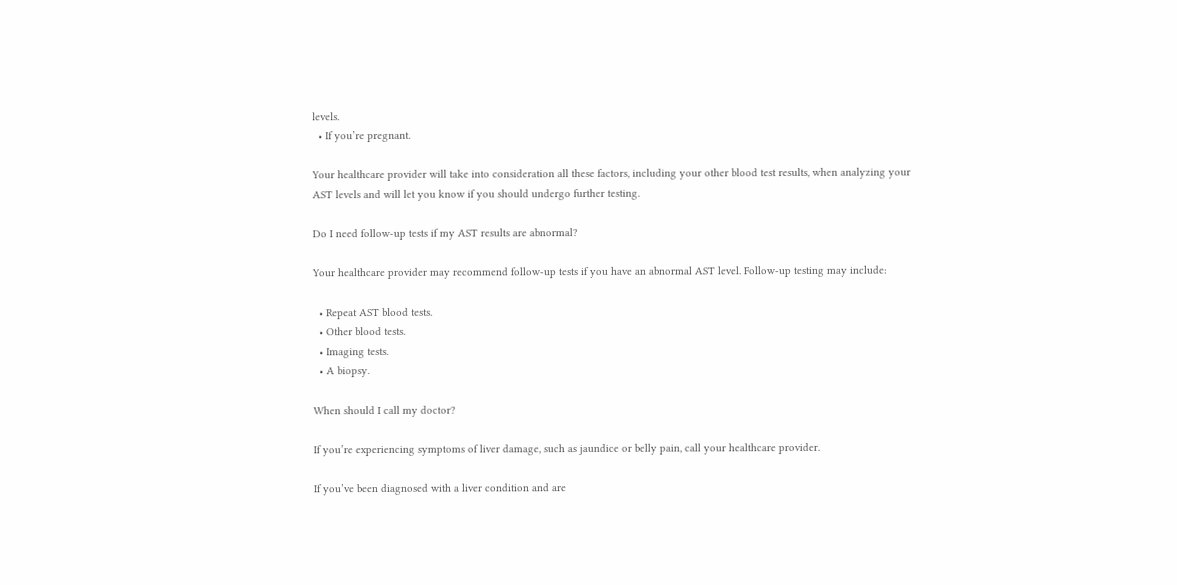levels.
  • If you’re pregnant.

Your healthcare provider will take into consideration all these factors, including your other blood test results, when analyzing your AST levels and will let you know if you should undergo further testing.

Do I need follow-up tests if my AST results are abnormal?

Your healthcare provider may recommend follow-up tests if you have an abnormal AST level. Follow-up testing may include:

  • Repeat AST blood tests.
  • Other blood tests.
  • Imaging tests.
  • A biopsy.

When should I call my doctor?

If you’re experiencing symptoms of liver damage, such as jaundice or belly pain, call your healthcare provider.

If you’ve been diagnosed with a liver condition and are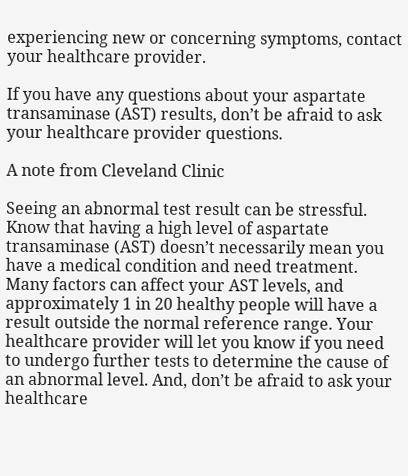experiencing new or concerning symptoms, contact your healthcare provider.

If you have any questions about your aspartate transaminase (AST) results, don’t be afraid to ask your healthcare provider questions.

A note from Cleveland Clinic

Seeing an abnormal test result can be stressful. Know that having a high level of aspartate transaminase (AST) doesn’t necessarily mean you have a medical condition and need treatment. Many factors can affect your AST levels, and approximately 1 in 20 healthy people will have a result outside the normal reference range. Your healthcare provider will let you know if you need to undergo further tests to determine the cause of an abnormal level. And, don’t be afraid to ask your healthcare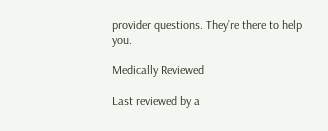provider questions. They’re there to help you.

Medically Reviewed

Last reviewed by a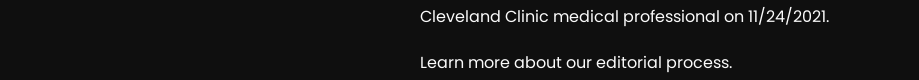Cleveland Clinic medical professional on 11/24/2021.

Learn more about our editorial process.